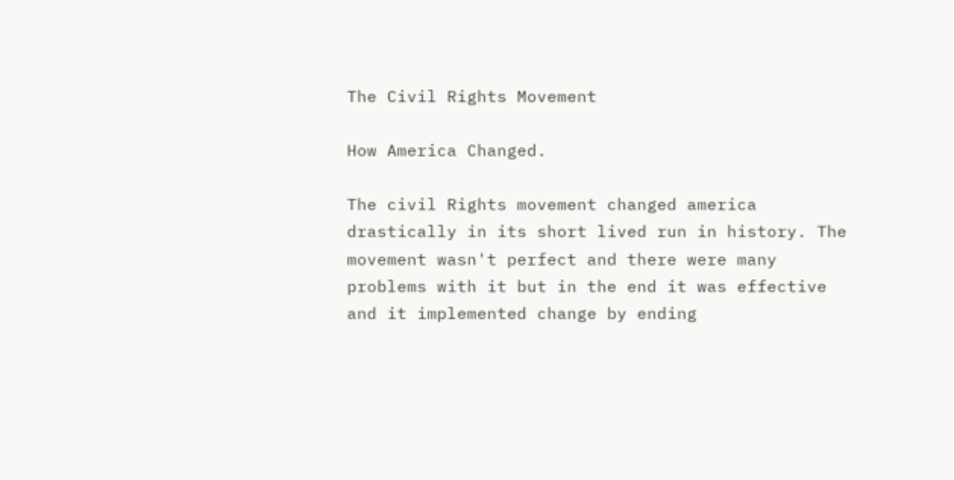The Civil Rights Movement

How America Changed.

The civil Rights movement changed america drastically in its short lived run in history. The movement wasn't perfect and there were many problems with it but in the end it was effective and it implemented change by ending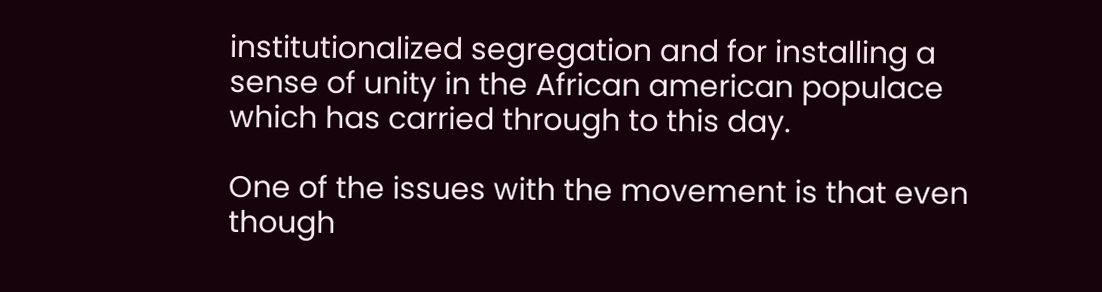institutionalized segregation and for installing a sense of unity in the African american populace which has carried through to this day.

One of the issues with the movement is that even though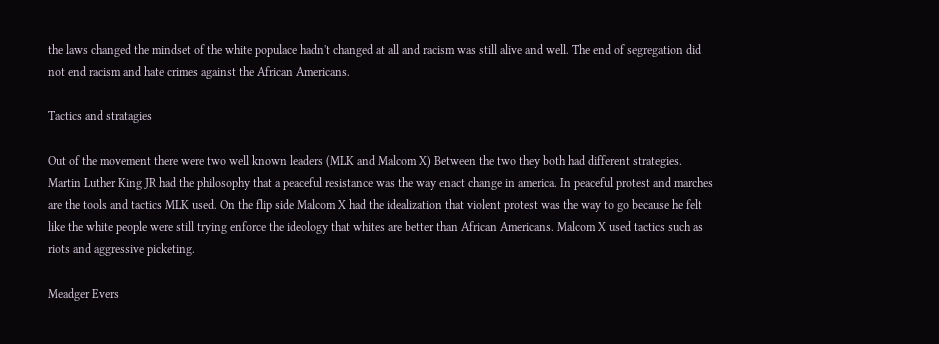the laws changed the mindset of the white populace hadn't changed at all and racism was still alive and well. The end of segregation did not end racism and hate crimes against the African Americans.

Tactics and stratagies

Out of the movement there were two well known leaders (MLK and Malcom X) Between the two they both had different strategies. Martin Luther King JR had the philosophy that a peaceful resistance was the way enact change in america. In peaceful protest and marches are the tools and tactics MLK used. On the flip side Malcom X had the idealization that violent protest was the way to go because he felt like the white people were still trying enforce the ideology that whites are better than African Americans. Malcom X used tactics such as riots and aggressive picketing.

Meadger Evers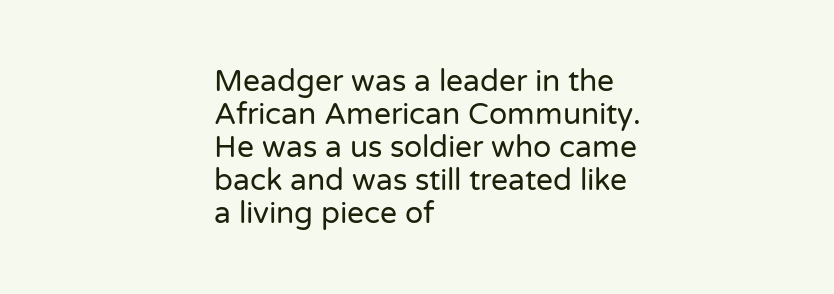Meadger was a leader in the African American Community. He was a us soldier who came back and was still treated like a living piece of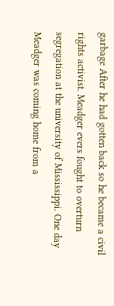garbage After he had gotten back so he became a civil rights activist. Meadger evers fought to overturn segregation at the university of Mississippi. One day Meadger was coming home from a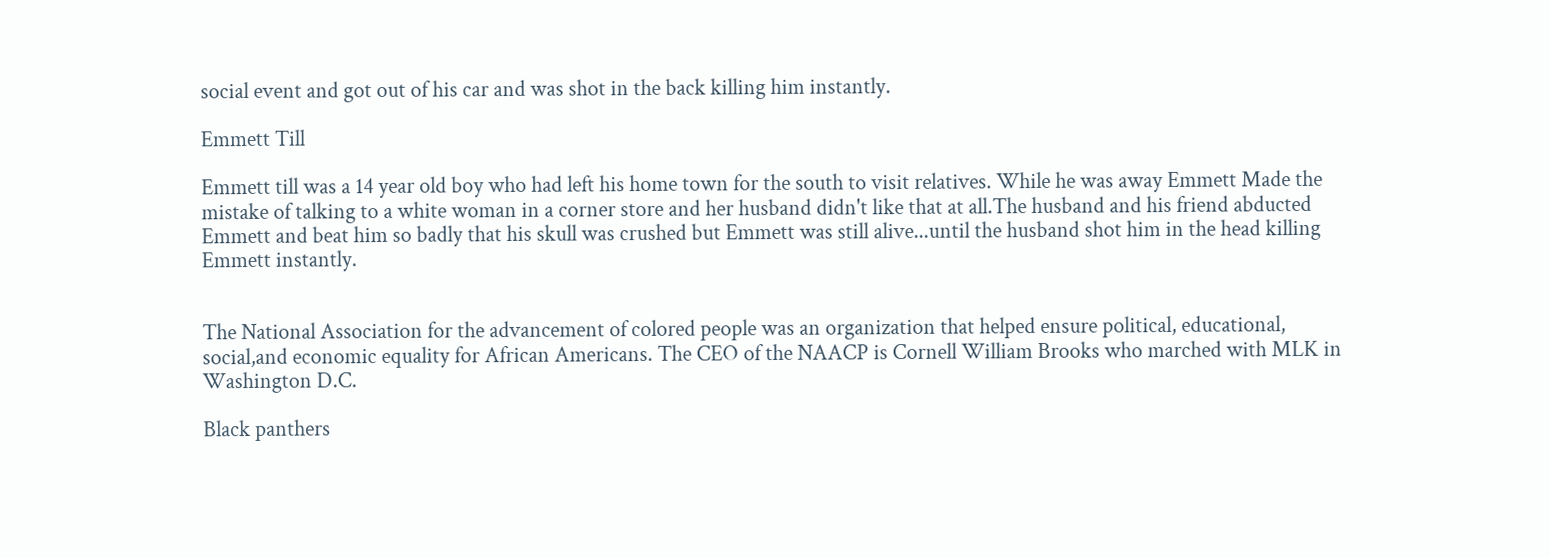social event and got out of his car and was shot in the back killing him instantly.

Emmett Till

Emmett till was a 14 year old boy who had left his home town for the south to visit relatives. While he was away Emmett Made the mistake of talking to a white woman in a corner store and her husband didn't like that at all.The husband and his friend abducted Emmett and beat him so badly that his skull was crushed but Emmett was still alive...until the husband shot him in the head killing Emmett instantly.


The National Association for the advancement of colored people was an organization that helped ensure political, educational, social,and economic equality for African Americans. The CEO of the NAACP is Cornell William Brooks who marched with MLK in Washington D.C.

Black panthers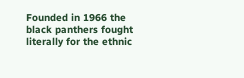Founded in 1966 the black panthers fought literally for the ethnic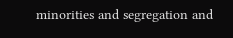minorities and segregation and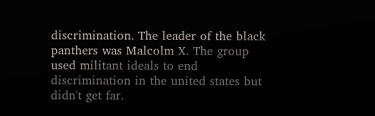discrimination. The leader of the black panthers was Malcolm X. The group used militant ideals to end discrimination in the united states but didn't get far.